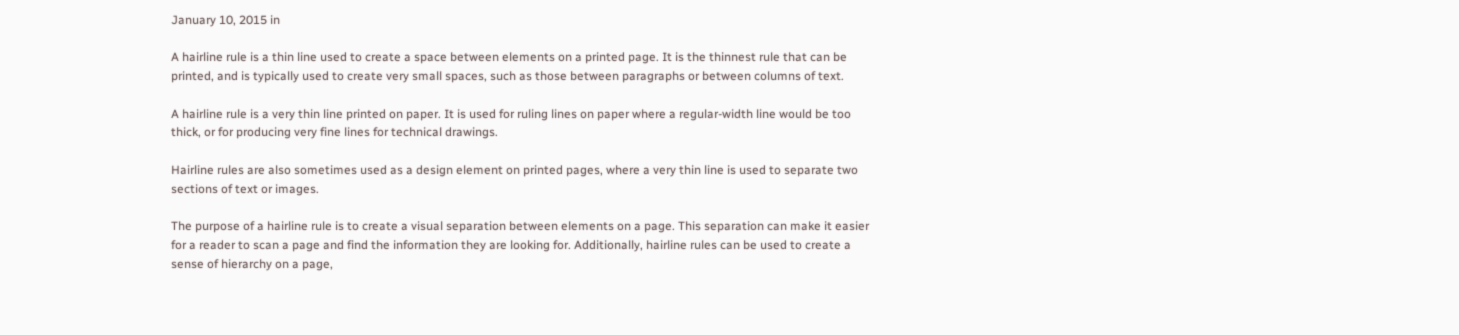January 10, 2015 in

A hairline rule is a thin line used to create a space between elements on a printed page. It is the thinnest rule that can be printed, and is typically used to create very small spaces, such as those between paragraphs or between columns of text.

A hairline rule is a very thin line printed on paper. It is used for ruling lines on paper where a regular-width line would be too thick, or for producing very fine lines for technical drawings.

Hairline rules are also sometimes used as a design element on printed pages, where a very thin line is used to separate two sections of text or images.

The purpose of a hairline rule is to create a visual separation between elements on a page. This separation can make it easier for a reader to scan a page and find the information they are looking for. Additionally, hairline rules can be used to create a sense of hierarchy on a page,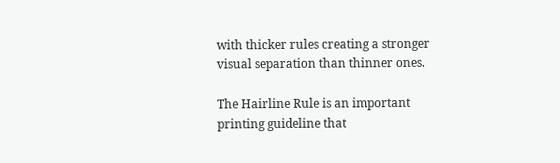with thicker rules creating a stronger visual separation than thinner ones.

The Hairline Rule is an important printing guideline that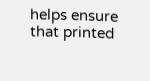helps ensure that printed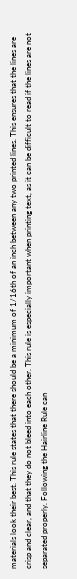materials look their best. This rule states that there should be a minimum of 1/16th of an inch between any two printed lines. This ensures that the lines are crisp and clear, and that they do not bleed into each other. This rule is especially important when printing text, as it can be difficult to read if the lines are not separated properly. Following the Hairline Rule can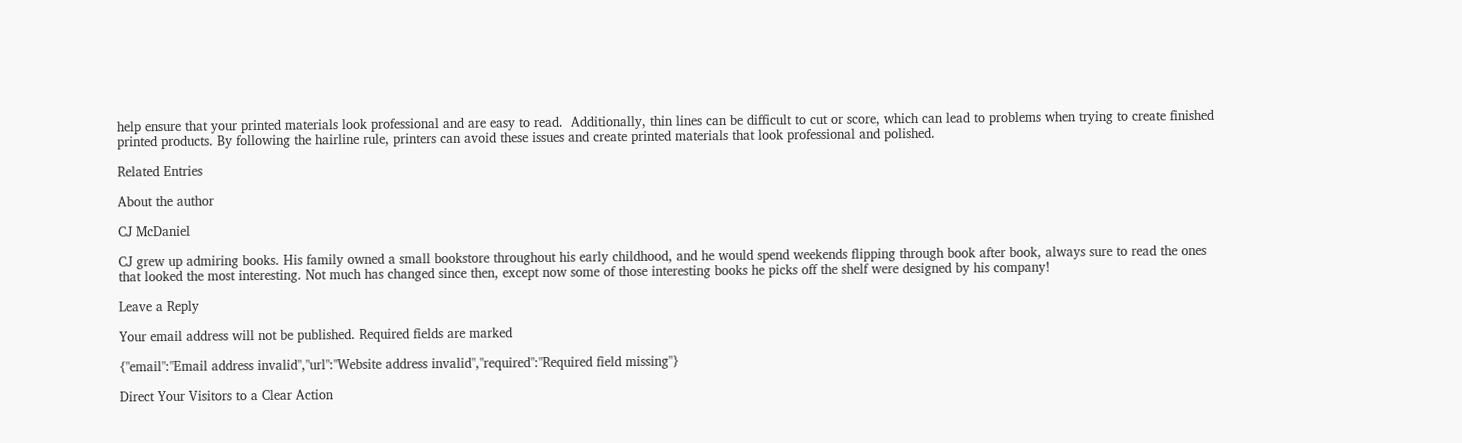help ensure that your printed materials look professional and are easy to read.  Additionally, thin lines can be difficult to cut or score, which can lead to problems when trying to create finished printed products. By following the hairline rule, printers can avoid these issues and create printed materials that look professional and polished.

Related Entries

About the author

CJ McDaniel

CJ grew up admiring books. His family owned a small bookstore throughout his early childhood, and he would spend weekends flipping through book after book, always sure to read the ones that looked the most interesting. Not much has changed since then, except now some of those interesting books he picks off the shelf were designed by his company!

Leave a Reply

Your email address will not be published. Required fields are marked

{"email":"Email address invalid","url":"Website address invalid","required":"Required field missing"}

Direct Your Visitors to a Clear Action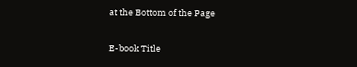at the Bottom of the Page

E-book Title